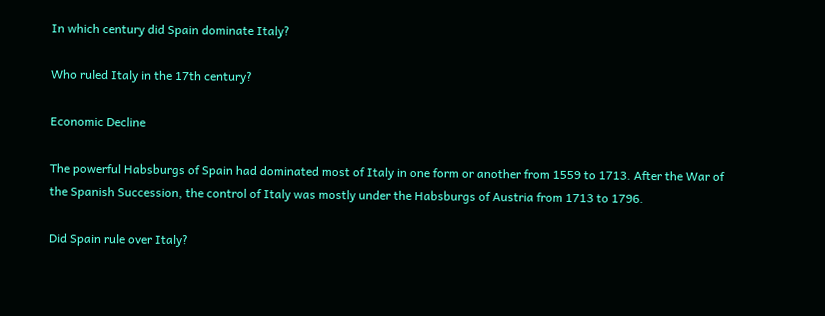In which century did Spain dominate Italy?

Who ruled Italy in the 17th century?

Economic Decline

The powerful Habsburgs of Spain had dominated most of Italy in one form or another from 1559 to 1713. After the War of the Spanish Succession, the control of Italy was mostly under the Habsburgs of Austria from 1713 to 1796.

Did Spain rule over Italy?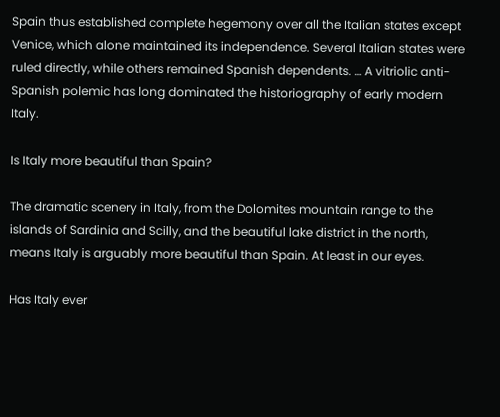Spain thus established complete hegemony over all the Italian states except Venice, which alone maintained its independence. Several Italian states were ruled directly, while others remained Spanish dependents. … A vitriolic anti-Spanish polemic has long dominated the historiography of early modern Italy.

Is Italy more beautiful than Spain?

The dramatic scenery in Italy, from the Dolomites mountain range to the islands of Sardinia and Scilly, and the beautiful lake district in the north, means Italy is arguably more beautiful than Spain. At least in our eyes.

Has Italy ever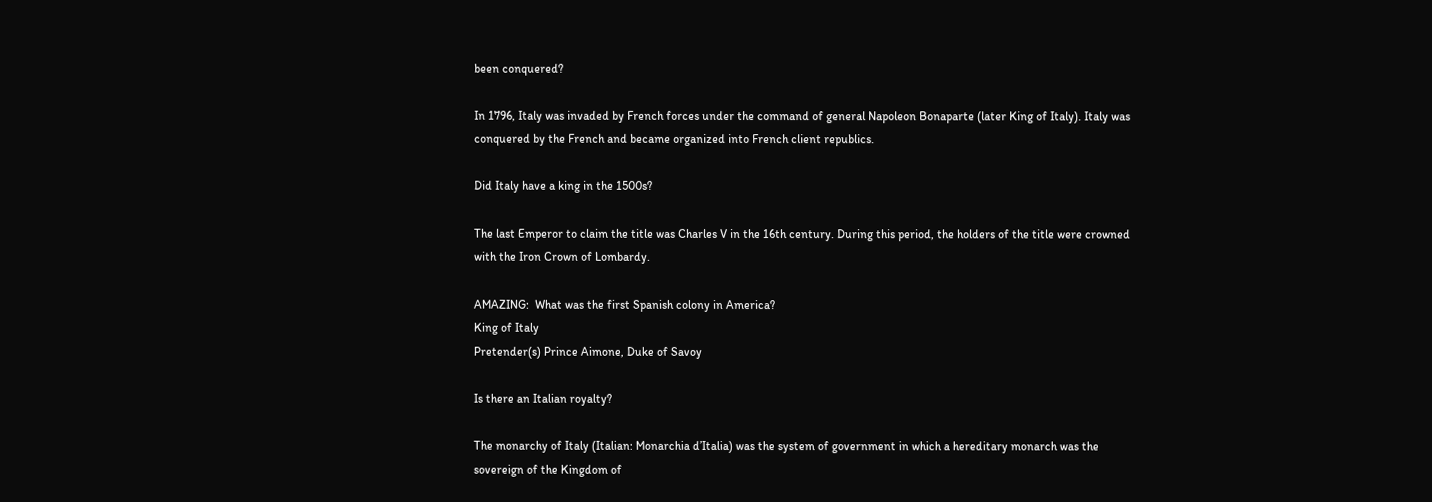been conquered?

In 1796, Italy was invaded by French forces under the command of general Napoleon Bonaparte (later King of Italy). Italy was conquered by the French and became organized into French client republics.

Did Italy have a king in the 1500s?

The last Emperor to claim the title was Charles V in the 16th century. During this period, the holders of the title were crowned with the Iron Crown of Lombardy.

AMAZING:  What was the first Spanish colony in America?
King of Italy
Pretender(s) Prince Aimone, Duke of Savoy

Is there an Italian royalty?

The monarchy of Italy (Italian: Monarchia d’Italia) was the system of government in which a hereditary monarch was the sovereign of the Kingdom of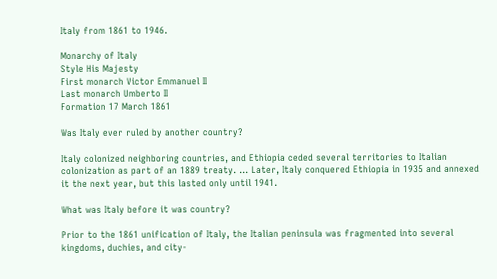Italy from 1861 to 1946.

Monarchy of Italy
Style His Majesty
First monarch Victor Emmanuel II
Last monarch Umberto II
Formation 17 March 1861

Was Italy ever ruled by another country?

Italy colonized neighboring countries, and Ethiopia ceded several territories to Italian colonization as part of an 1889 treaty. … Later, Italy conquered Ethiopia in 1935 and annexed it the next year, but this lasted only until 1941.

What was Italy before it was country?

Prior to the 1861 unification of Italy, the Italian peninsula was fragmented into several kingdoms, duchies, and city-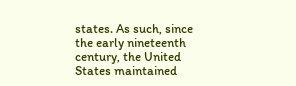states. As such, since the early nineteenth century, the United States maintained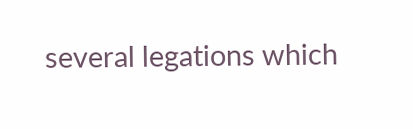several legations which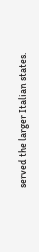served the larger Italian states.